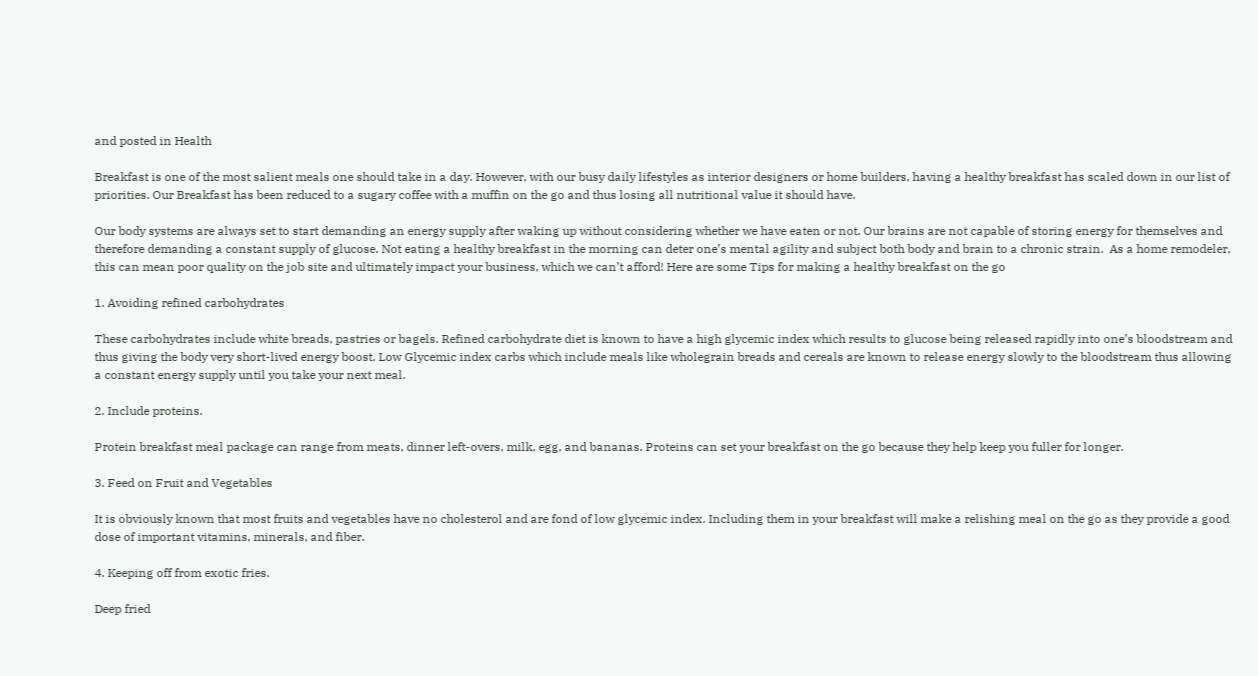and posted in Health

Breakfast is one of the most salient meals one should take in a day. However, with our busy daily lifestyles as interior designers or home builders, having a healthy breakfast has scaled down in our list of priorities. Our Breakfast has been reduced to a sugary coffee with a muffin on the go and thus losing all nutritional value it should have.

Our body systems are always set to start demanding an energy supply after waking up without considering whether we have eaten or not. Our brains are not capable of storing energy for themselves and therefore demanding a constant supply of glucose. Not eating a healthy breakfast in the morning can deter one’s mental agility and subject both body and brain to a chronic strain.  As a home remodeler, this can mean poor quality on the job site and ultimately impact your business, which we can’t afford! Here are some Tips for making a healthy breakfast on the go

1. Avoiding refined carbohydrates

These carbohydrates include white breads, pastries or bagels. Refined carbohydrate diet is known to have a high glycemic index which results to glucose being released rapidly into one’s bloodstream and thus giving the body very short-lived energy boost. Low Glycemic index carbs which include meals like wholegrain breads and cereals are known to release energy slowly to the bloodstream thus allowing a constant energy supply until you take your next meal.

2. Include proteins.

Protein breakfast meal package can range from meats, dinner left-overs, milk, egg, and bananas. Proteins can set your breakfast on the go because they help keep you fuller for longer.

3. Feed on Fruit and Vegetables

It is obviously known that most fruits and vegetables have no cholesterol and are fond of low glycemic index. Including them in your breakfast will make a relishing meal on the go as they provide a good dose of important vitamins, minerals, and fiber.

4. Keeping off from exotic fries.

Deep fried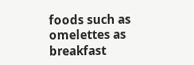foods such as omelettes as breakfast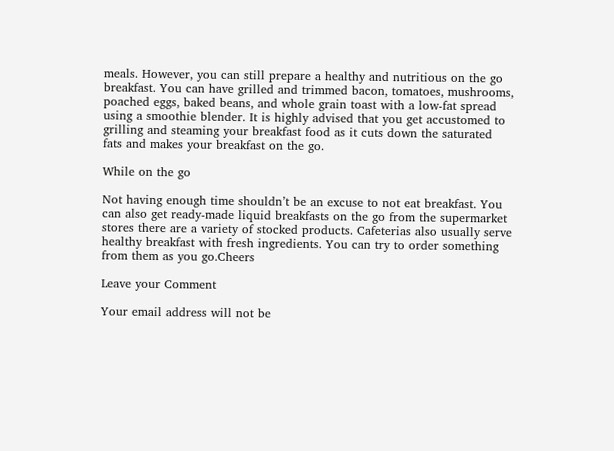meals. However, you can still prepare a healthy and nutritious on the go breakfast. You can have grilled and trimmed bacon, tomatoes, mushrooms, poached eggs, baked beans, and whole grain toast with a low-fat spread using a smoothie blender. It is highly advised that you get accustomed to grilling and steaming your breakfast food as it cuts down the saturated fats and makes your breakfast on the go.

While on the go

Not having enough time shouldn’t be an excuse to not eat breakfast. You can also get ready-made liquid breakfasts on the go from the supermarket stores there are a variety of stocked products. Cafeterias also usually serve healthy breakfast with fresh ingredients. You can try to order something from them as you go.Cheers

Leave your Comment

Your email address will not be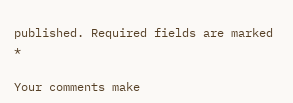published. Required fields are marked *

Your comments make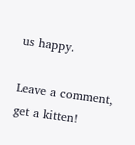us happy.

Leave a comment, get a kitten!